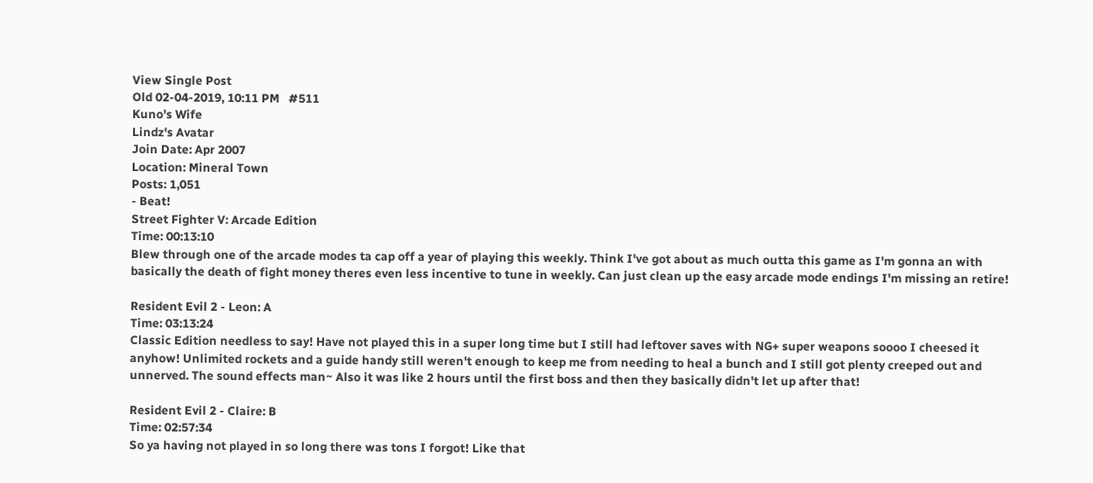View Single Post
Old 02-04-2019, 10:11 PM   #511
Kuno's Wife
Lindz's Avatar
Join Date: Apr 2007
Location: Mineral Town
Posts: 1,051
- Beat!
Street Fighter V: Arcade Edition
Time: 00:13:10
Blew through one of the arcade modes ta cap off a year of playing this weekly. Think I've got about as much outta this game as I'm gonna an with basically the death of fight money theres even less incentive to tune in weekly. Can just clean up the easy arcade mode endings I'm missing an retire!

Resident Evil 2 - Leon: A
Time: 03:13:24
Classic Edition needless to say! Have not played this in a super long time but I still had leftover saves with NG+ super weapons soooo I cheesed it anyhow! Unlimited rockets and a guide handy still weren't enough to keep me from needing to heal a bunch and I still got plenty creeped out and unnerved. The sound effects man~ Also it was like 2 hours until the first boss and then they basically didn't let up after that!

Resident Evil 2 - Claire: B
Time: 02:57:34
So ya having not played in so long there was tons I forgot! Like that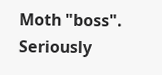Moth "boss". Seriously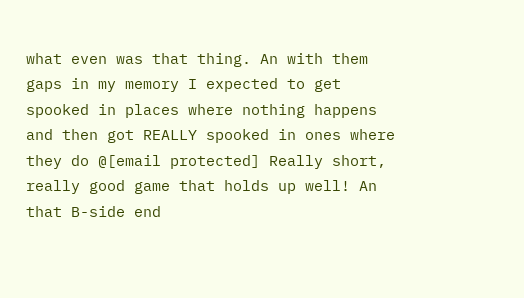what even was that thing. An with them gaps in my memory I expected to get spooked in places where nothing happens and then got REALLY spooked in ones where they do @[email protected] Really short, really good game that holds up well! An that B-side end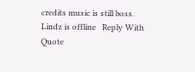credits music is still boss.
Lindz is offline   Reply With Quote